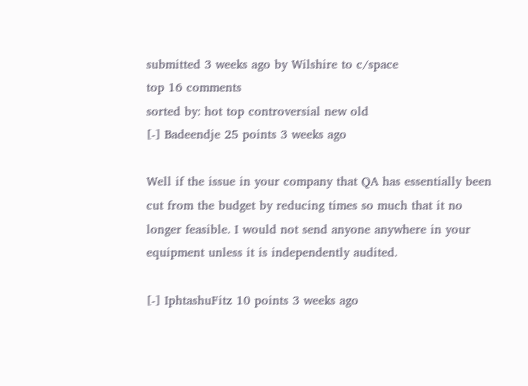submitted 3 weeks ago by Wilshire to c/space
top 16 comments
sorted by: hot top controversial new old
[-] Badeendje 25 points 3 weeks ago

Well if the issue in your company that QA has essentially been cut from the budget by reducing times so much that it no longer feasible. I would not send anyone anywhere in your equipment unless it is independently audited.

[-] IphtashuFitz 10 points 3 weeks ago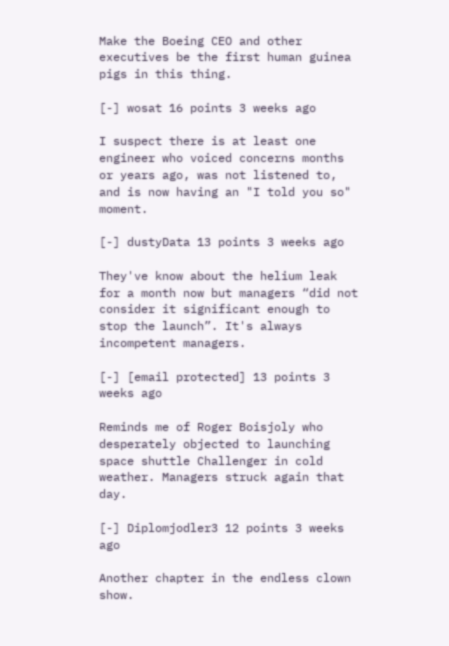Make the Boeing CEO and other executives be the first human guinea pigs in this thing.

[-] wosat 16 points 3 weeks ago

I suspect there is at least one engineer who voiced concerns months or years ago, was not listened to, and is now having an "I told you so" moment.

[-] dustyData 13 points 3 weeks ago

They've know about the helium leak for a month now but managers “did not consider it significant enough to stop the launch”. It's always incompetent managers.

[-] [email protected] 13 points 3 weeks ago

Reminds me of Roger Boisjoly who desperately objected to launching space shuttle Challenger in cold weather. Managers struck again that day.

[-] Diplomjodler3 12 points 3 weeks ago

Another chapter in the endless clown show.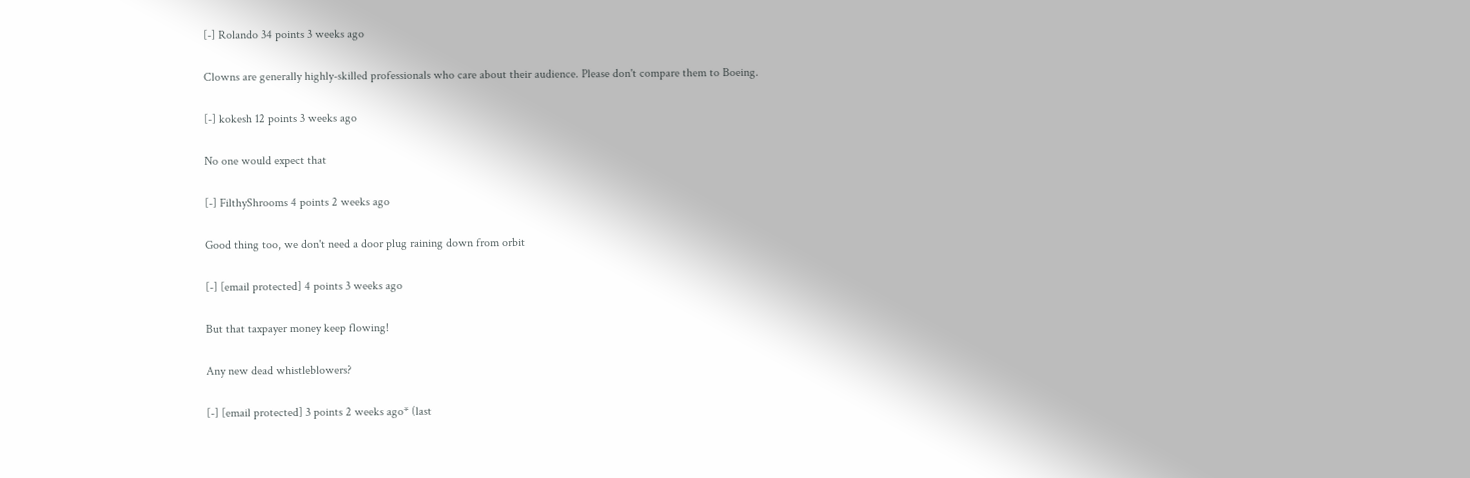[-] Rolando 34 points 3 weeks ago

Clowns are generally highly-skilled professionals who care about their audience. Please don't compare them to Boeing.

[-] kokesh 12 points 3 weeks ago

No one would expect that

[-] FilthyShrooms 4 points 2 weeks ago

Good thing too, we don't need a door plug raining down from orbit

[-] [email protected] 4 points 3 weeks ago

But that taxpayer money keep flowing!

Any new dead whistleblowers?

[-] [email protected] 3 points 2 weeks ago* (last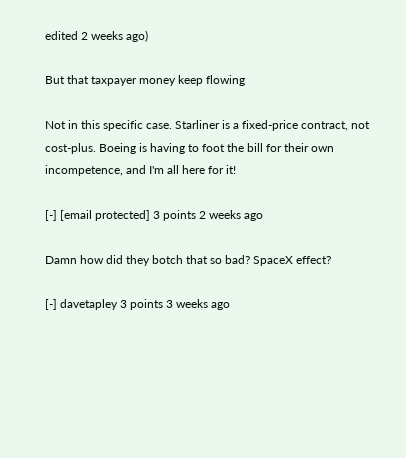edited 2 weeks ago)

But that taxpayer money keep flowing

Not in this specific case. Starliner is a fixed-price contract, not cost-plus. Boeing is having to foot the bill for their own incompetence, and I'm all here for it!

[-] [email protected] 3 points 2 weeks ago

Damn how did they botch that so bad? SpaceX effect?

[-] davetapley 3 points 3 weeks ago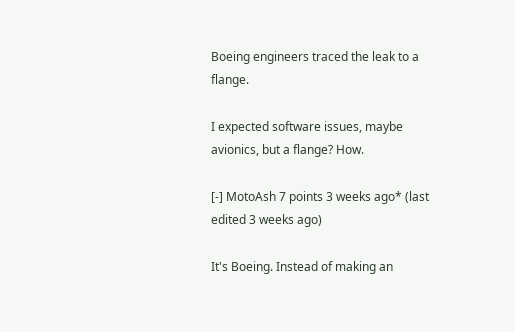Boeing engineers traced the leak to a flange.

I expected software issues, maybe avionics, but a flange? How.

[-] MotoAsh 7 points 3 weeks ago* (last edited 3 weeks ago)

It's Boeing. Instead of making an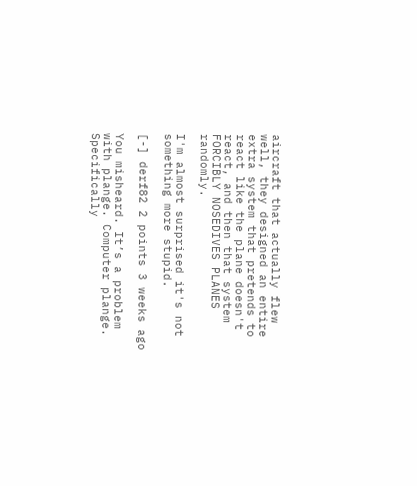aircraft that actually flew well, they designed an entire extra system that pretends to react like the plane doesn't react, and then that system FORCIBLY NOSEDIVES PLANES randomly.

I'm almost surprised it's not something more stupid.

[-] derf82 2 points 3 weeks ago

You misheard. It’s a problem with plange. Computer plange. Specifically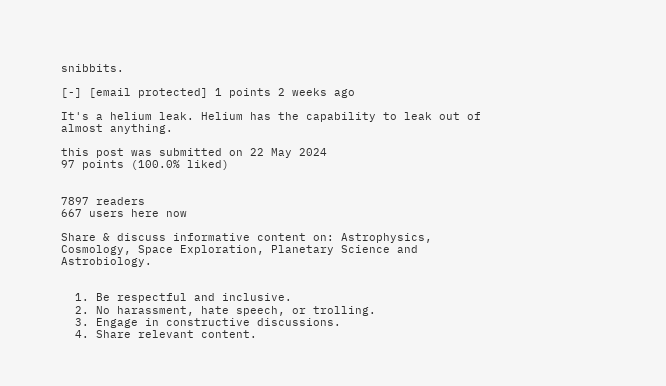snibbits.

[-] [email protected] 1 points 2 weeks ago

It's a helium leak. Helium has the capability to leak out of almost anything.

this post was submitted on 22 May 2024
97 points (100.0% liked)


7897 readers
667 users here now

Share & discuss informative content on: Astrophysics, Cosmology, Space Exploration, Planetary Science and Astrobiology.


  1. Be respectful and inclusive.
  2. No harassment, hate speech, or trolling.
  3. Engage in constructive discussions.
  4. Share relevant content.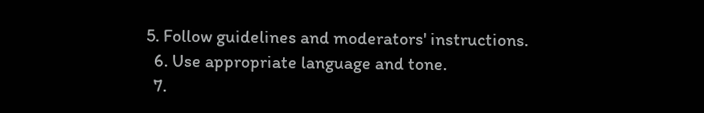5. Follow guidelines and moderators' instructions.
  6. Use appropriate language and tone.
  7.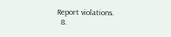Report violations.
  8.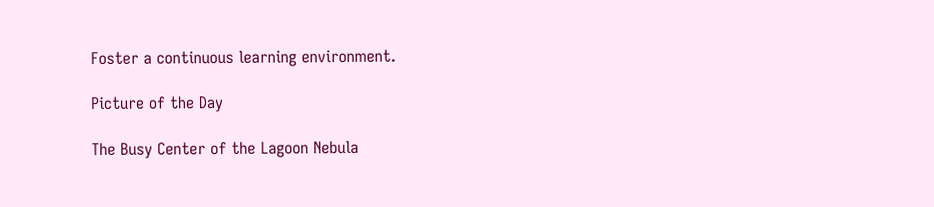Foster a continuous learning environment.

Picture of the Day

The Busy Center of the Lagoon Nebula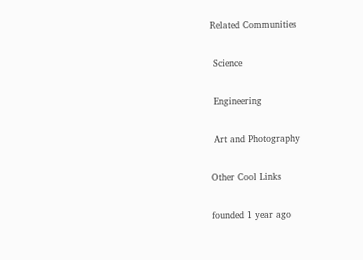Related Communities

 Science

 Engineering

 Art and Photography

Other Cool Links

founded 1 year ago